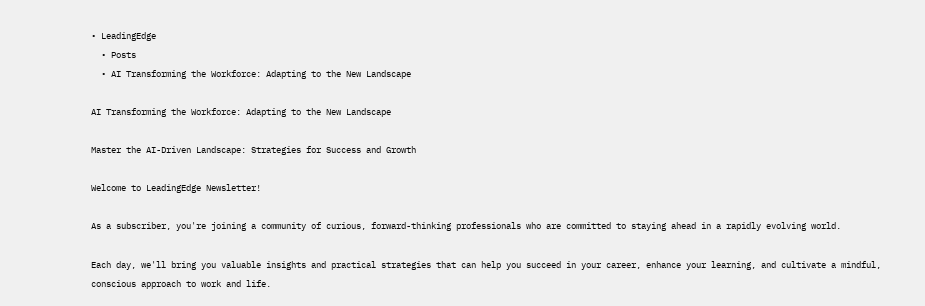• LeadingEdge
  • Posts
  • AI Transforming the Workforce: Adapting to the New Landscape

AI Transforming the Workforce: Adapting to the New Landscape

Master the AI-Driven Landscape: Strategies for Success and Growth

Welcome to LeadingEdge Newsletter!

As a subscriber, you're joining a community of curious, forward-thinking professionals who are committed to staying ahead in a rapidly evolving world.

Each day, we'll bring you valuable insights and practical strategies that can help you succeed in your career, enhance your learning, and cultivate a mindful, conscious approach to work and life.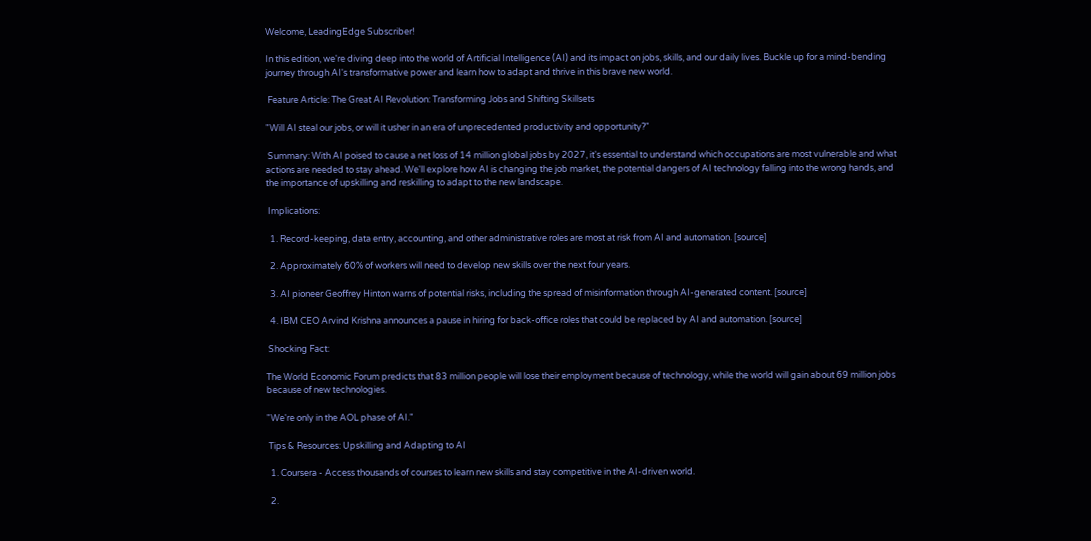Welcome, LeadingEdge Subscriber!

In this edition, we're diving deep into the world of Artificial Intelligence (AI) and its impact on jobs, skills, and our daily lives. Buckle up for a mind-bending journey through AI's transformative power and learn how to adapt and thrive in this brave new world.

 Feature Article: The Great AI Revolution: Transforming Jobs and Shifting Skillsets

"Will AI steal our jobs, or will it usher in an era of unprecedented productivity and opportunity?"

 Summary: With AI poised to cause a net loss of 14 million global jobs by 2027, it's essential to understand which occupations are most vulnerable and what actions are needed to stay ahead. We'll explore how AI is changing the job market, the potential dangers of AI technology falling into the wrong hands, and the importance of upskilling and reskilling to adapt to the new landscape.

 Implications:

  1. Record-keeping, data entry, accounting, and other administrative roles are most at risk from AI and automation. [source]

  2. Approximately 60% of workers will need to develop new skills over the next four years.

  3. AI pioneer Geoffrey Hinton warns of potential risks, including the spread of misinformation through AI-generated content. [source]

  4. IBM CEO Arvind Krishna announces a pause in hiring for back-office roles that could be replaced by AI and automation. [source]

 Shocking Fact:

The World Economic Forum predicts that 83 million people will lose their employment because of technology, while the world will gain about 69 million jobs because of new technologies.

"We're only in the AOL phase of AI."

 Tips & Resources: Upskilling and Adapting to AI

  1. Coursera - Access thousands of courses to learn new skills and stay competitive in the AI-driven world.

  2.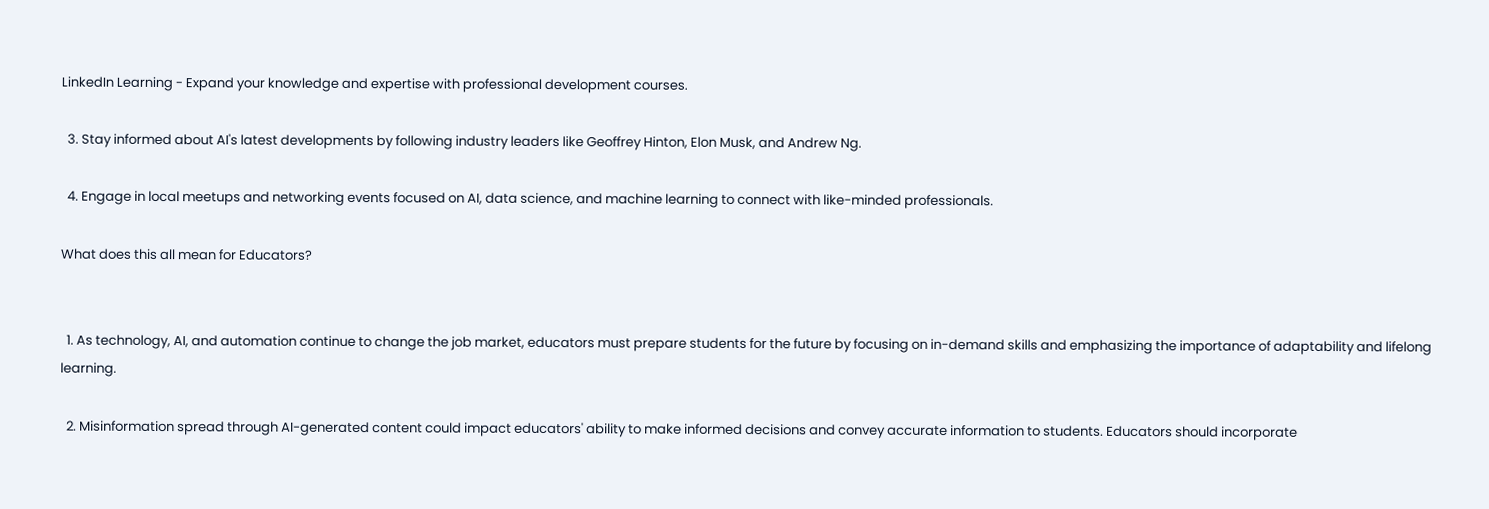LinkedIn Learning - Expand your knowledge and expertise with professional development courses.

  3. Stay informed about AI's latest developments by following industry leaders like Geoffrey Hinton, Elon Musk, and Andrew Ng.

  4. Engage in local meetups and networking events focused on AI, data science, and machine learning to connect with like-minded professionals.

What does this all mean for Educators?


  1. As technology, AI, and automation continue to change the job market, educators must prepare students for the future by focusing on in-demand skills and emphasizing the importance of adaptability and lifelong learning.

  2. Misinformation spread through AI-generated content could impact educators' ability to make informed decisions and convey accurate information to students. Educators should incorporate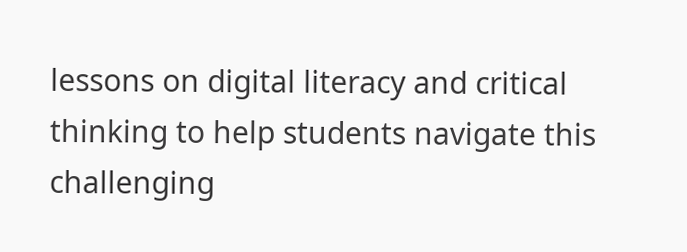lessons on digital literacy and critical thinking to help students navigate this challenging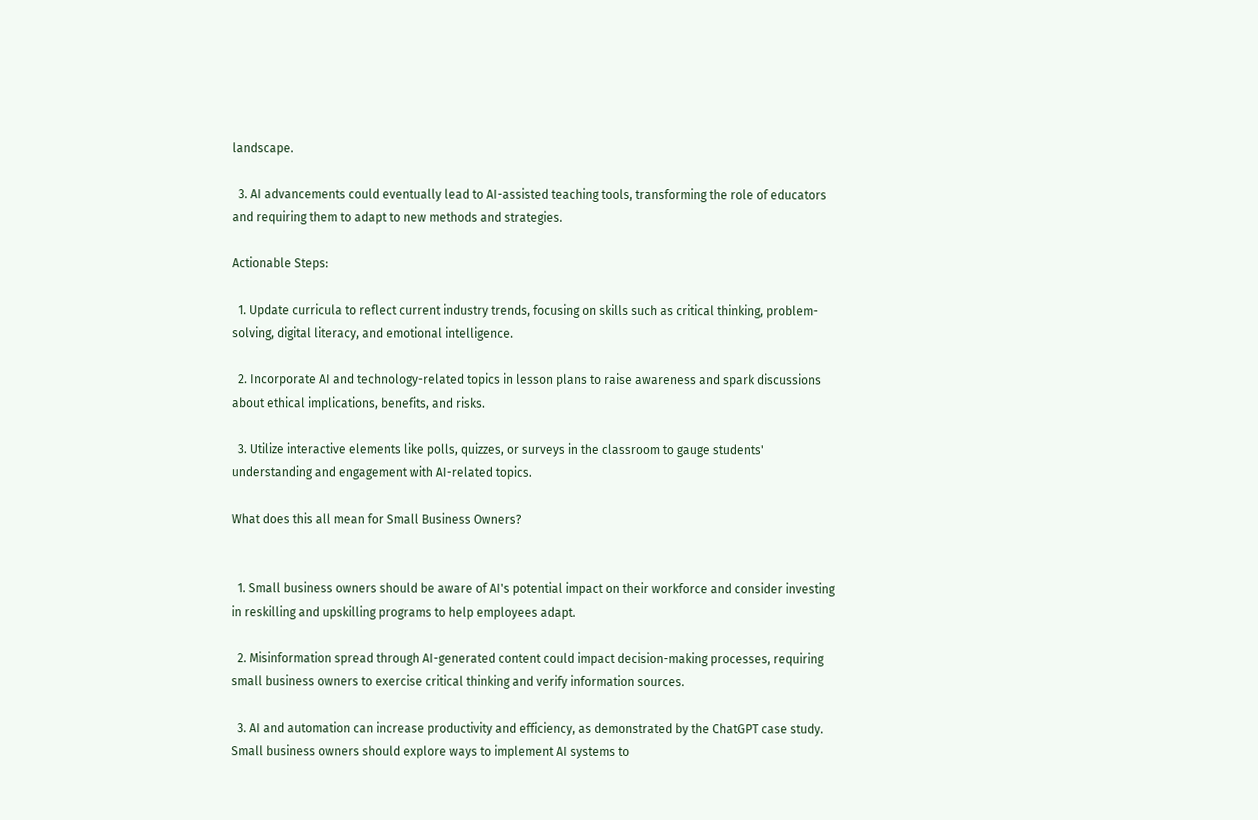landscape.

  3. AI advancements could eventually lead to AI-assisted teaching tools, transforming the role of educators and requiring them to adapt to new methods and strategies.

Actionable Steps:

  1. Update curricula to reflect current industry trends, focusing on skills such as critical thinking, problem-solving, digital literacy, and emotional intelligence.

  2. Incorporate AI and technology-related topics in lesson plans to raise awareness and spark discussions about ethical implications, benefits, and risks.

  3. Utilize interactive elements like polls, quizzes, or surveys in the classroom to gauge students' understanding and engagement with AI-related topics.

What does this all mean for Small Business Owners?


  1. Small business owners should be aware of AI's potential impact on their workforce and consider investing in reskilling and upskilling programs to help employees adapt.

  2. Misinformation spread through AI-generated content could impact decision-making processes, requiring small business owners to exercise critical thinking and verify information sources.

  3. AI and automation can increase productivity and efficiency, as demonstrated by the ChatGPT case study. Small business owners should explore ways to implement AI systems to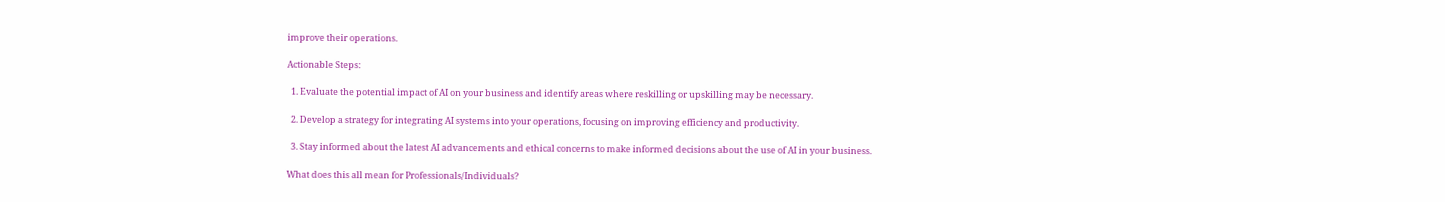improve their operations.

Actionable Steps:

  1. Evaluate the potential impact of AI on your business and identify areas where reskilling or upskilling may be necessary.

  2. Develop a strategy for integrating AI systems into your operations, focusing on improving efficiency and productivity.

  3. Stay informed about the latest AI advancements and ethical concerns to make informed decisions about the use of AI in your business.

What does this all mean for Professionals/Individuals?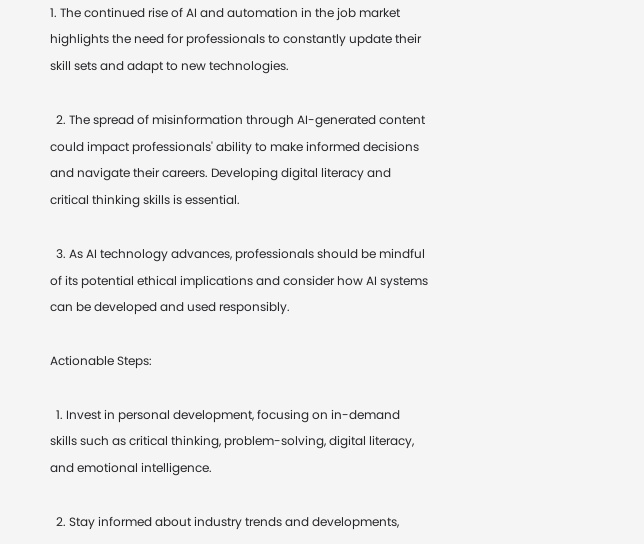1. The continued rise of AI and automation in the job market highlights the need for professionals to constantly update their skill sets and adapt to new technologies.

  2. The spread of misinformation through AI-generated content could impact professionals' ability to make informed decisions and navigate their careers. Developing digital literacy and critical thinking skills is essential.

  3. As AI technology advances, professionals should be mindful of its potential ethical implications and consider how AI systems can be developed and used responsibly.

Actionable Steps:

  1. Invest in personal development, focusing on in-demand skills such as critical thinking, problem-solving, digital literacy, and emotional intelligence.

  2. Stay informed about industry trends and developments,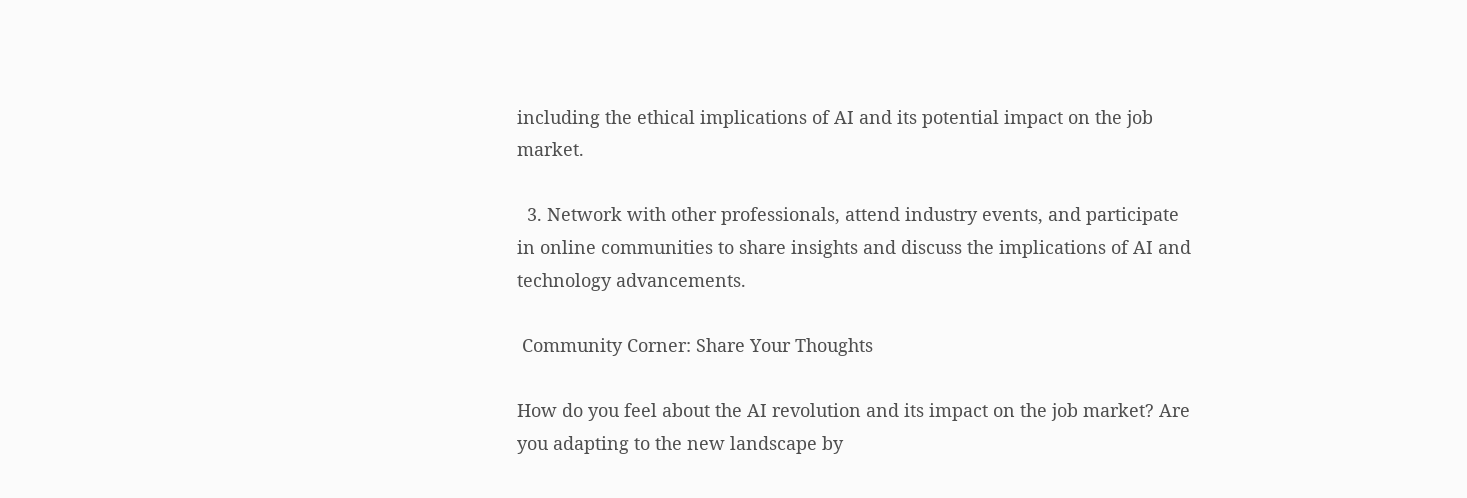including the ethical implications of AI and its potential impact on the job market.

  3. Network with other professionals, attend industry events, and participate in online communities to share insights and discuss the implications of AI and technology advancements.

 Community Corner: Share Your Thoughts

How do you feel about the AI revolution and its impact on the job market? Are you adapting to the new landscape by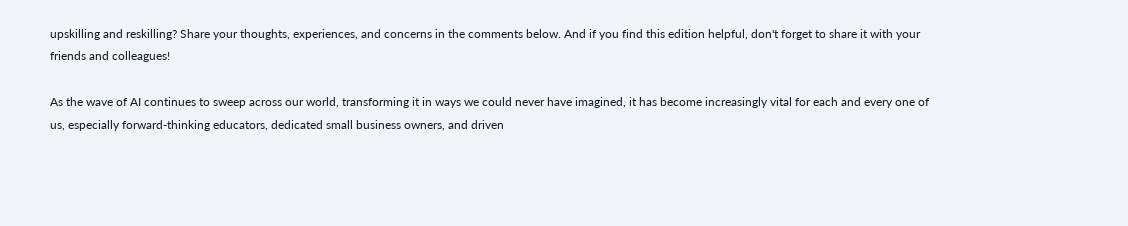upskilling and reskilling? Share your thoughts, experiences, and concerns in the comments below. And if you find this edition helpful, don't forget to share it with your friends and colleagues!

As the wave of AI continues to sweep across our world, transforming it in ways we could never have imagined, it has become increasingly vital for each and every one of us, especially forward-thinking educators, dedicated small business owners, and driven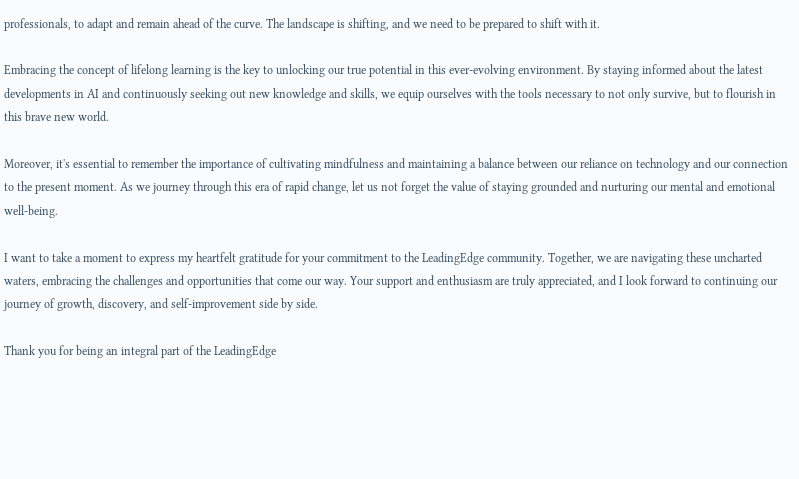professionals, to adapt and remain ahead of the curve. The landscape is shifting, and we need to be prepared to shift with it.

Embracing the concept of lifelong learning is the key to unlocking our true potential in this ever-evolving environment. By staying informed about the latest developments in AI and continuously seeking out new knowledge and skills, we equip ourselves with the tools necessary to not only survive, but to flourish in this brave new world.

Moreover, it's essential to remember the importance of cultivating mindfulness and maintaining a balance between our reliance on technology and our connection to the present moment. As we journey through this era of rapid change, let us not forget the value of staying grounded and nurturing our mental and emotional well-being.

I want to take a moment to express my heartfelt gratitude for your commitment to the LeadingEdge community. Together, we are navigating these uncharted waters, embracing the challenges and opportunities that come our way. Your support and enthusiasm are truly appreciated, and I look forward to continuing our journey of growth, discovery, and self-improvement side by side.

Thank you for being an integral part of the LeadingEdge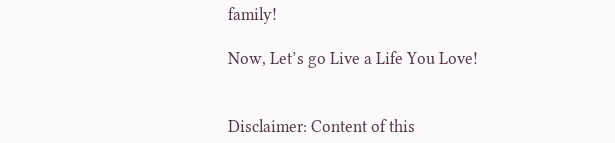family!

Now, Let’s go Live a Life You Love!


Disclaimer: Content of this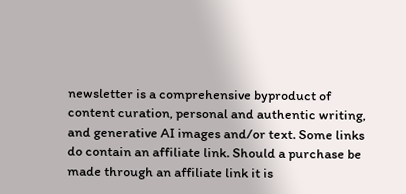newsletter is a comprehensive byproduct of content curation, personal and authentic writing, and generative AI images and/or text. Some links do contain an affiliate link. Should a purchase be made through an affiliate link it is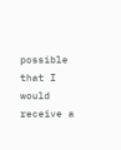possible that I would receive a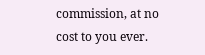commission, at no cost to you ever.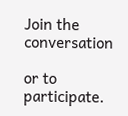Join the conversation

or to participate.